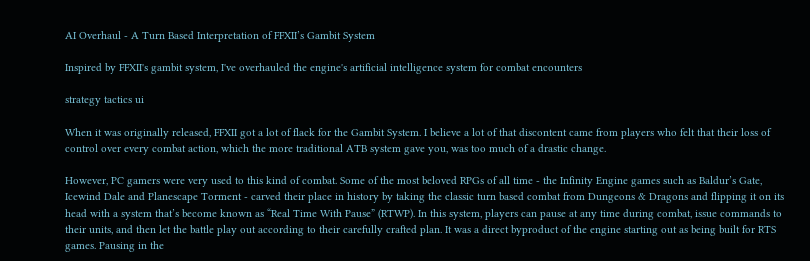AI Overhaul - A Turn Based Interpretation of FFXII’s Gambit System

Inspired by FFXII's gambit system, I've overhauled the engine's artificial intelligence system for combat encounters

strategy tactics ui

When it was originally released, FFXII got a lot of flack for the Gambit System. I believe a lot of that discontent came from players who felt that their loss of control over every combat action, which the more traditional ATB system gave you, was too much of a drastic change.

However, PC gamers were very used to this kind of combat. Some of the most beloved RPGs of all time - the Infinity Engine games such as Baldur’s Gate, Icewind Dale and Planescape Torment - carved their place in history by taking the classic turn based combat from Dungeons & Dragons and flipping it on its head with a system that’s become known as “Real Time With Pause” (RTWP). In this system, players can pause at any time during combat, issue commands to their units, and then let the battle play out according to their carefully crafted plan. It was a direct byproduct of the engine starting out as being built for RTS games. Pausing in the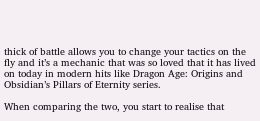thick of battle allows you to change your tactics on the fly and it’s a mechanic that was so loved that it has lived on today in modern hits like Dragon Age: Origins and Obsidian’s Pillars of Eternity series.

When comparing the two, you start to realise that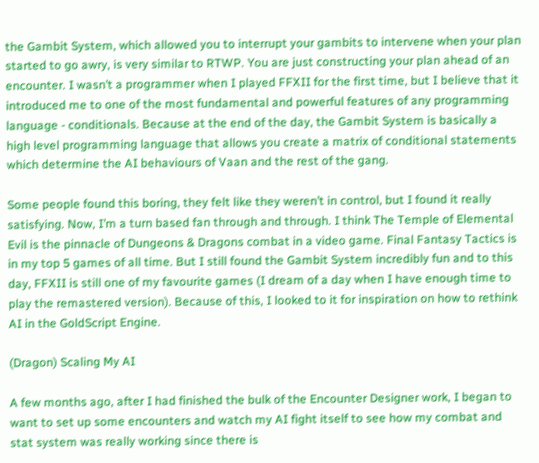the Gambit System, which allowed you to interrupt your gambits to intervene when your plan started to go awry, is very similar to RTWP. You are just constructing your plan ahead of an encounter. I wasn’t a programmer when I played FFXII for the first time, but I believe that it introduced me to one of the most fundamental and powerful features of any programming language - conditionals. Because at the end of the day, the Gambit System is basically a high level programming language that allows you create a matrix of conditional statements which determine the AI behaviours of Vaan and the rest of the gang.

Some people found this boring, they felt like they weren’t in control, but I found it really satisfying. Now, I’m a turn based fan through and through. I think The Temple of Elemental Evil is the pinnacle of Dungeons & Dragons combat in a video game. Final Fantasy Tactics is in my top 5 games of all time. But I still found the Gambit System incredibly fun and to this day, FFXII is still one of my favourite games (I dream of a day when I have enough time to play the remastered version). Because of this, I looked to it for inspiration on how to rethink AI in the GoldScript Engine.

(Dragon) Scaling My AI

A few months ago, after I had finished the bulk of the Encounter Designer work, I began to want to set up some encounters and watch my AI fight itself to see how my combat and stat system was really working since there is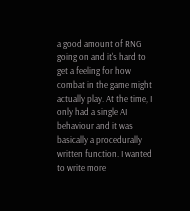a good amount of RNG going on and it's hard to get a feeling for how combat in the game might actually play. At the time, I only had a single AI behaviour and it was basically a procedurally written function. I wanted to write more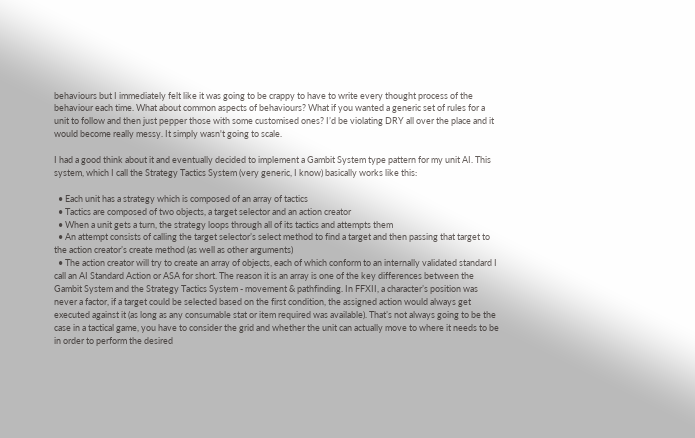behaviours but I immediately felt like it was going to be crappy to have to write every thought process of the behaviour each time. What about common aspects of behaviours? What if you wanted a generic set of rules for a unit to follow and then just pepper those with some customised ones? I’d be violating DRY all over the place and it would become really messy. It simply wasn't going to scale.

I had a good think about it and eventually decided to implement a Gambit System type pattern for my unit AI. This system, which I call the Strategy Tactics System (very generic, I know) basically works like this:

  • Each unit has a strategy which is composed of an array of tactics
  • Tactics are composed of two objects, a target selector and an action creator
  • When a unit gets a turn, the strategy loops through all of its tactics and attempts them
  • An attempt consists of calling the target selector’s select method to find a target and then passing that target to the action creator’s create method (as well as other arguments)
  • The action creator will try to create an array of objects, each of which conform to an internally validated standard I call an AI Standard Action or ASA for short. The reason it is an array is one of the key differences between the Gambit System and the Strategy Tactics System - movement & pathfinding. In FFXII, a character’s position was never a factor, if a target could be selected based on the first condition, the assigned action would always get executed against it (as long as any consumable stat or item required was available). That’s not always going to be the case in a tactical game, you have to consider the grid and whether the unit can actually move to where it needs to be in order to perform the desired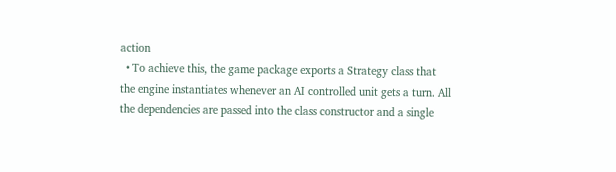action
  • To achieve this, the game package exports a Strategy class that the engine instantiates whenever an AI controlled unit gets a turn. All the dependencies are passed into the class constructor and a single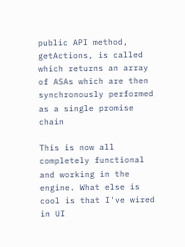public API method, getActions, is called which returns an array of ASAs which are then synchronously performed as a single promise chain

This is now all completely functional and working in the engine. What else is cool is that I've wired in UI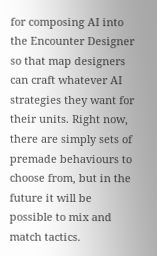for composing AI into the Encounter Designer so that map designers can craft whatever AI strategies they want for their units. Right now, there are simply sets of premade behaviours to choose from, but in the future it will be possible to mix and match tactics.